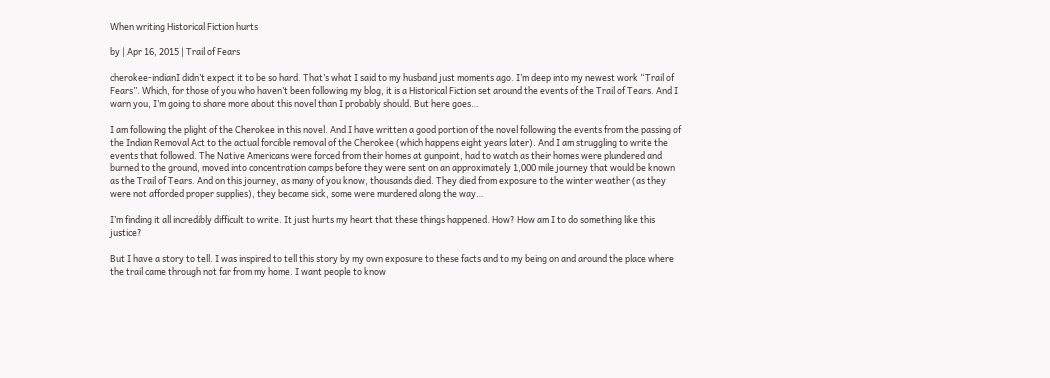When writing Historical Fiction hurts

by | Apr 16, 2015 | Trail of Fears

cherokee-indianI didn’t expect it to be so hard. That’s what I said to my husband just moments ago. I’m deep into my newest work “Trail of Fears”. Which, for those of you who haven’t been following my blog, it is a Historical Fiction set around the events of the Trail of Tears. And I warn you, I’m going to share more about this novel than I probably should. But here goes…

I am following the plight of the Cherokee in this novel. And I have written a good portion of the novel following the events from the passing of the Indian Removal Act to the actual forcible removal of the Cherokee (which happens eight years later). And I am struggling to write the events that followed. The Native Americans were forced from their homes at gunpoint, had to watch as their homes were plundered and burned to the ground, moved into concentration camps before they were sent on an approximately 1,000 mile journey that would be known as the Trail of Tears. And on this journey, as many of you know, thousands died. They died from exposure to the winter weather (as they were not afforded proper supplies), they became sick, some were murdered along the way…

I’m finding it all incredibly difficult to write. It just hurts my heart that these things happened. How? How am I to do something like this justice?

But I have a story to tell. I was inspired to tell this story by my own exposure to these facts and to my being on and around the place where the trail came through not far from my home. I want people to know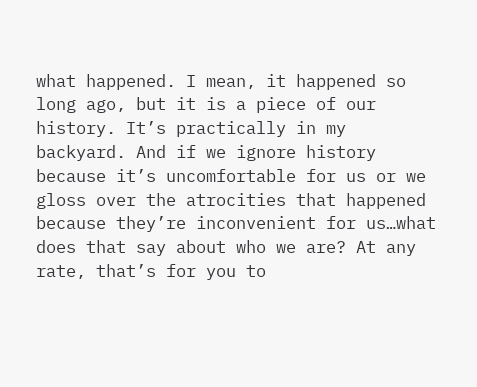what happened. I mean, it happened so long ago, but it is a piece of our history. It’s practically in my backyard. And if we ignore history because it’s uncomfortable for us or we gloss over the atrocities that happened because they’re inconvenient for us…what does that say about who we are? At any rate, that’s for you to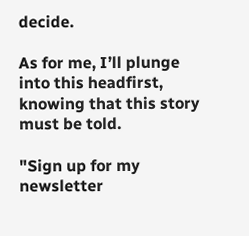decide.

As for me, I’ll plunge into this headfirst, knowing that this story must be told.

"Sign up for my newsletter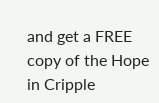and get a FREE copy of the Hope in Cripple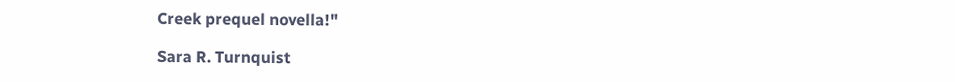Creek prequel novella!"

Sara R. Turnquist